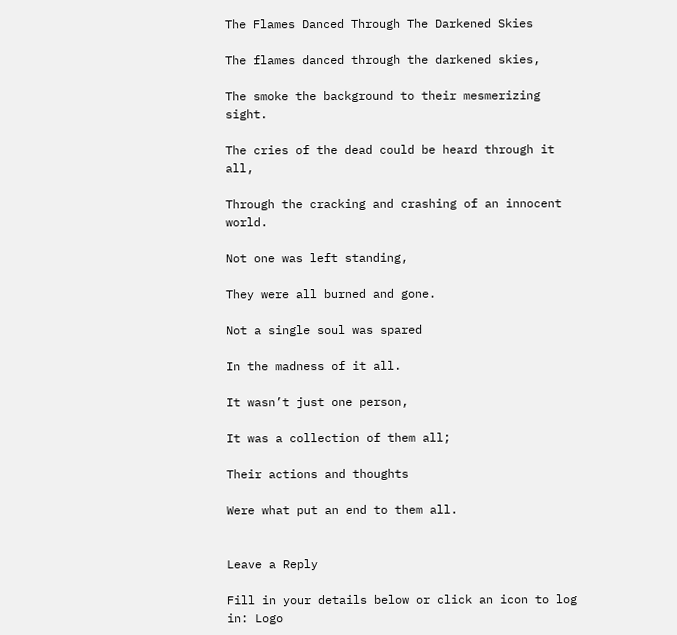The Flames Danced Through The Darkened Skies

The flames danced through the darkened skies,

The smoke the background to their mesmerizing sight.

The cries of the dead could be heard through it all,

Through the cracking and crashing of an innocent world.

Not one was left standing,

They were all burned and gone.

Not a single soul was spared

In the madness of it all.

It wasn’t just one person,

It was a collection of them all;

Their actions and thoughts

Were what put an end to them all.


Leave a Reply

Fill in your details below or click an icon to log in: Logo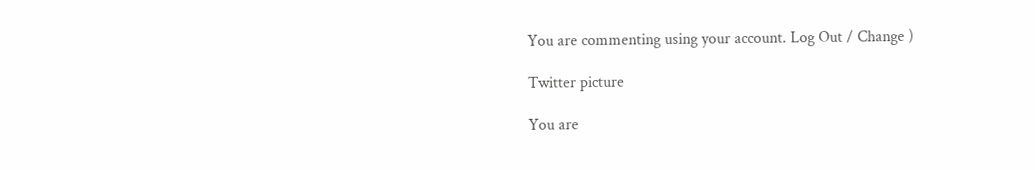You are commenting using your account. Log Out / Change )

Twitter picture

You are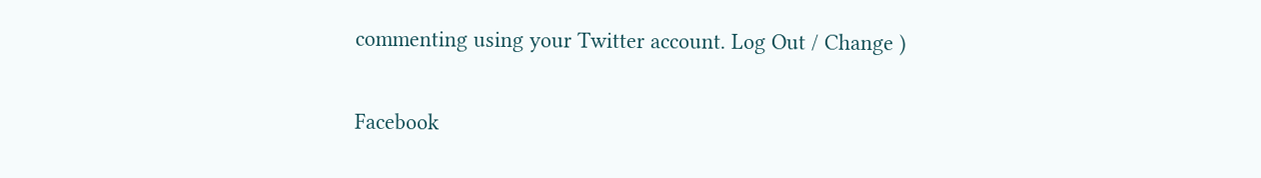commenting using your Twitter account. Log Out / Change )

Facebook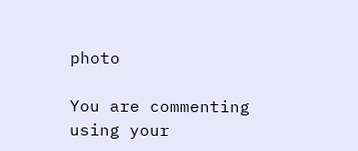photo

You are commenting using your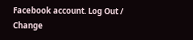Facebook account. Log Out / Change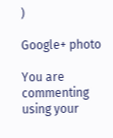)

Google+ photo

You are commenting using your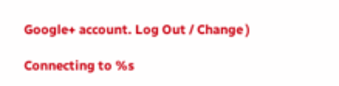Google+ account. Log Out / Change )

Connecting to %s